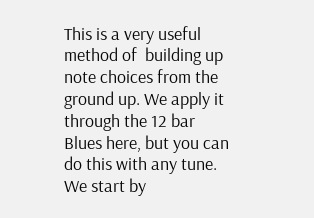This is a very useful method of  building up note choices from the ground up. We apply it through the 12 bar Blues here, but you can do this with any tune. We start by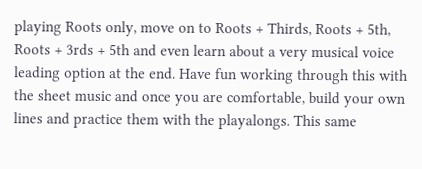playing Roots only, move on to Roots + Thirds, Roots + 5th, Roots + 3rds + 5th and even learn about a very musical voice leading option at the end. Have fun working through this with the sheet music and once you are comfortable, build your own lines and practice them with the playalongs. This same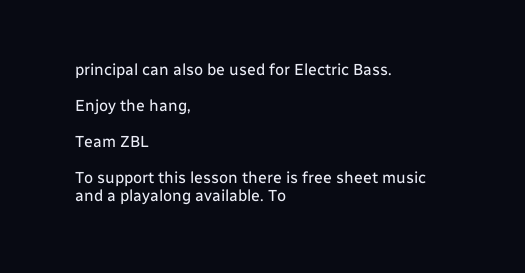principal can also be used for Electric Bass.

Enjoy the hang,

Team ZBL

To support this lesson there is free sheet music and a playalong available. To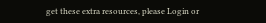get these extra resources, please Login or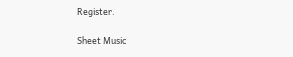Register.

Sheet Music